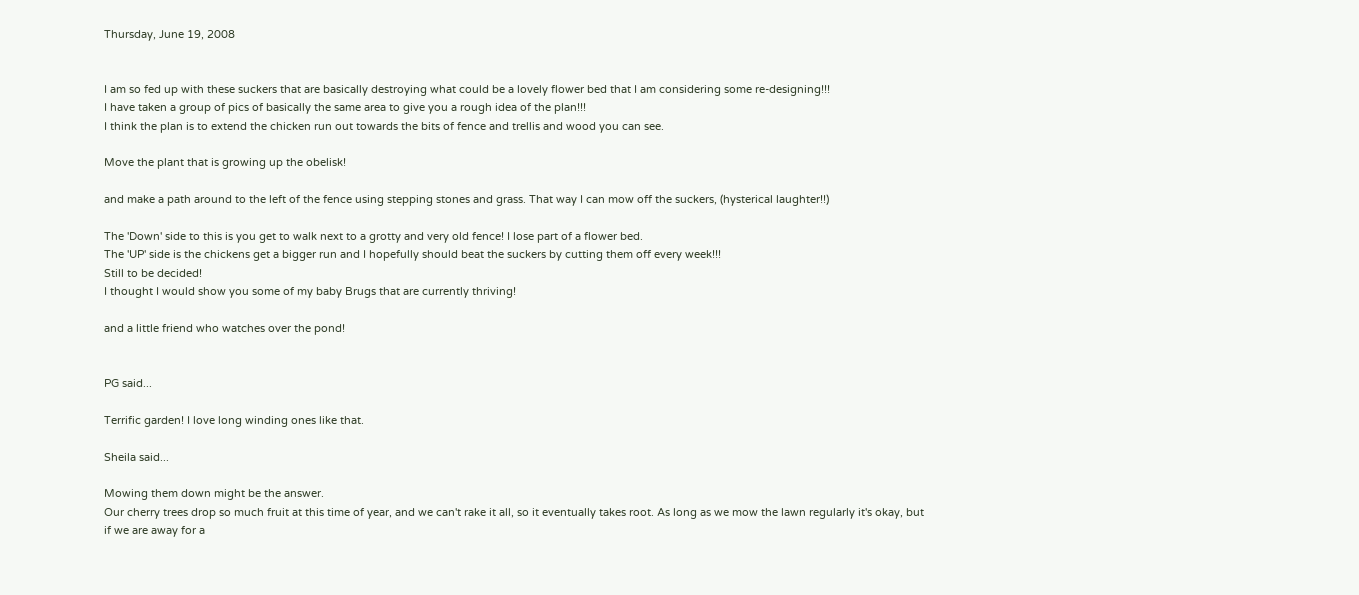Thursday, June 19, 2008


I am so fed up with these suckers that are basically destroying what could be a lovely flower bed that I am considering some re-designing!!!
I have taken a group of pics of basically the same area to give you a rough idea of the plan!!!
I think the plan is to extend the chicken run out towards the bits of fence and trellis and wood you can see.

Move the plant that is growing up the obelisk!

and make a path around to the left of the fence using stepping stones and grass. That way I can mow off the suckers, (hysterical laughter!!)

The 'Down' side to this is you get to walk next to a grotty and very old fence! I lose part of a flower bed.
The 'UP' side is the chickens get a bigger run and I hopefully should beat the suckers by cutting them off every week!!!
Still to be decided!
I thought I would show you some of my baby Brugs that are currently thriving!

and a little friend who watches over the pond!


PG said...

Terrific garden! I love long winding ones like that.

Sheila said...

Mowing them down might be the answer.
Our cherry trees drop so much fruit at this time of year, and we can't rake it all, so it eventually takes root. As long as we mow the lawn regularly it's okay, but if we are away for a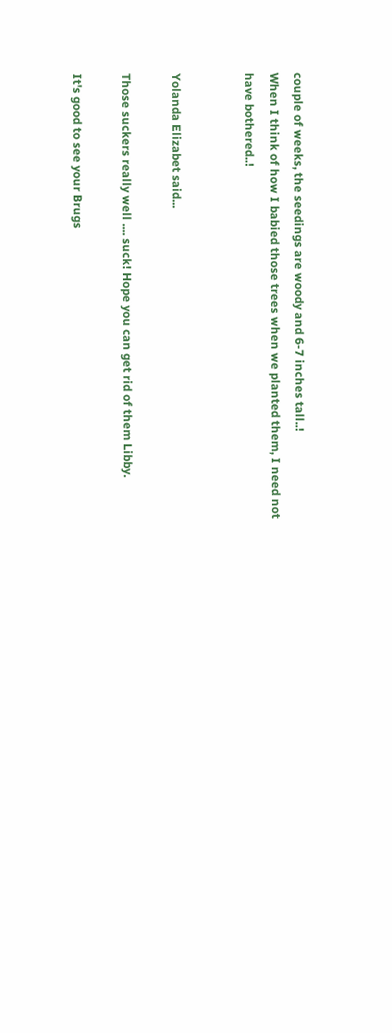couple of weeks, the seedings are woody and 6-7 inches tall..!
When I think of how I babied those trees when we planted them, I need not have bothered..!


Yolanda Elizabet said...

Those suckers really well .... suck! Hope you can get rid of them Libby.

It's good to see your Brugs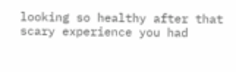looking so healthy after that scary experience you had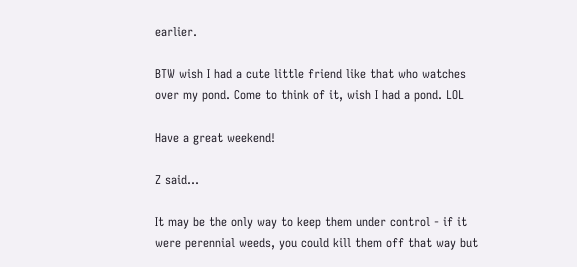earlier.

BTW wish I had a cute little friend like that who watches over my pond. Come to think of it, wish I had a pond. LOL

Have a great weekend!

Z said...

It may be the only way to keep them under control - if it were perennial weeds, you could kill them off that way but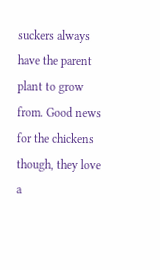suckers always have the parent plant to grow from. Good news for the chickens though, they love a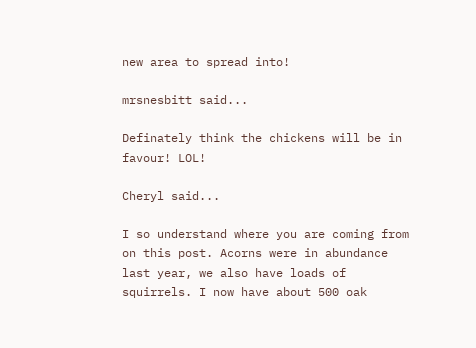new area to spread into!

mrsnesbitt said...

Definately think the chickens will be in favour! LOL!

Cheryl said...

I so understand where you are coming from on this post. Acorns were in abundance last year, we also have loads of squirrels. I now have about 500 oak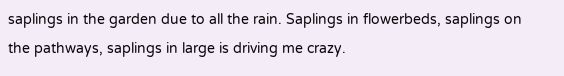saplings in the garden due to all the rain. Saplings in flowerbeds, saplings on the pathways, saplings in large is driving me crazy.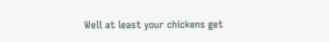Well at least your chickens get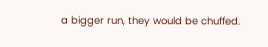a bigger run, they would be chuffed.